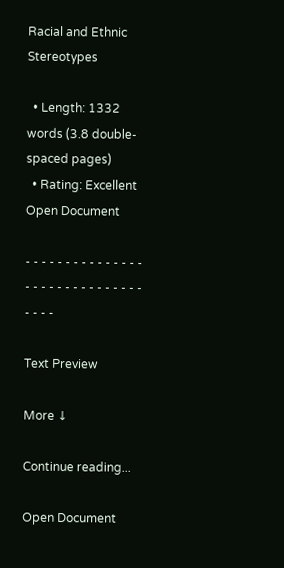Racial and Ethnic Stereotypes

  • Length: 1332 words (3.8 double-spaced pages)
  • Rating: Excellent
Open Document

- - - - - - - - - - - - - - - - - - - - - - - - - - - - - - - - - -

Text Preview

More ↓

Continue reading...

Open Document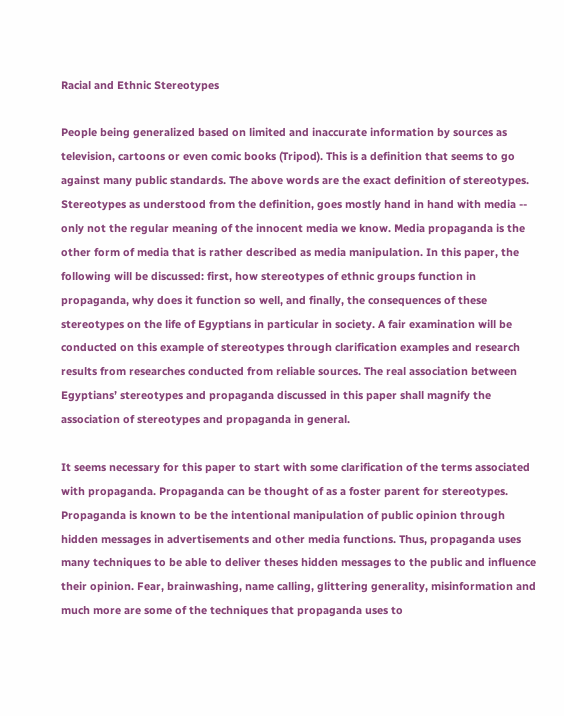Racial and Ethnic Stereotypes

People being generalized based on limited and inaccurate information by sources as television, cartoons or even comic books (Tripod). This is a definition that seems to go against many public standards. The above words are the exact definition of stereotypes. Stereotypes as understood from the definition, goes mostly hand in hand with media -- only not the regular meaning of the innocent media we know. Media propaganda is the other form of media that is rather described as media manipulation. In this paper, the following will be discussed: first, how stereotypes of ethnic groups function in propaganda, why does it function so well, and finally, the consequences of these stereotypes on the life of Egyptians in particular in society. A fair examination will be conducted on this example of stereotypes through clarification examples and research results from researches conducted from reliable sources. The real association between Egyptians’ stereotypes and propaganda discussed in this paper shall magnify the association of stereotypes and propaganda in general.

It seems necessary for this paper to start with some clarification of the terms associated with propaganda. Propaganda can be thought of as a foster parent for stereotypes. Propaganda is known to be the intentional manipulation of public opinion through hidden messages in advertisements and other media functions. Thus, propaganda uses many techniques to be able to deliver theses hidden messages to the public and influence their opinion. Fear, brainwashing, name calling, glittering generality, misinformation and much more are some of the techniques that propaganda uses to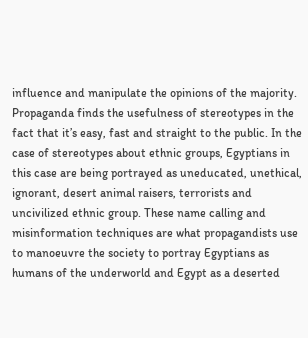influence and manipulate the opinions of the majority. Propaganda finds the usefulness of stereotypes in the fact that it’s easy, fast and straight to the public. In the case of stereotypes about ethnic groups, Egyptians in this case are being portrayed as uneducated, unethical, ignorant, desert animal raisers, terrorists and uncivilized ethnic group. These name calling and misinformation techniques are what propagandists use to manoeuvre the society to portray Egyptians as humans of the underworld and Egypt as a deserted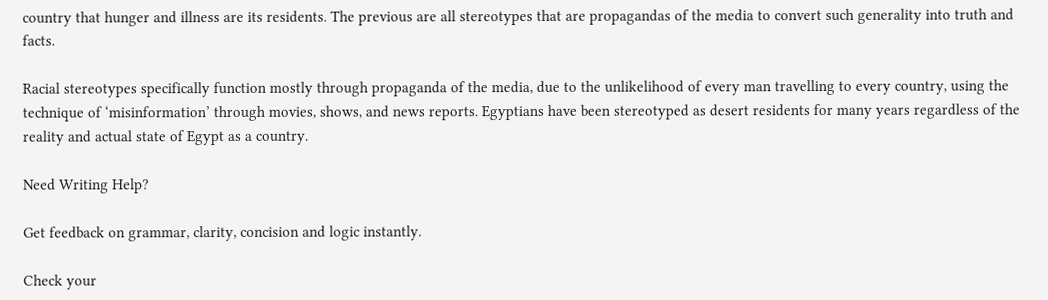country that hunger and illness are its residents. The previous are all stereotypes that are propagandas of the media to convert such generality into truth and facts.

Racial stereotypes specifically function mostly through propaganda of the media, due to the unlikelihood of every man travelling to every country, using the technique of ‘misinformation’ through movies, shows, and news reports. Egyptians have been stereotyped as desert residents for many years regardless of the reality and actual state of Egypt as a country.

Need Writing Help?

Get feedback on grammar, clarity, concision and logic instantly.

Check your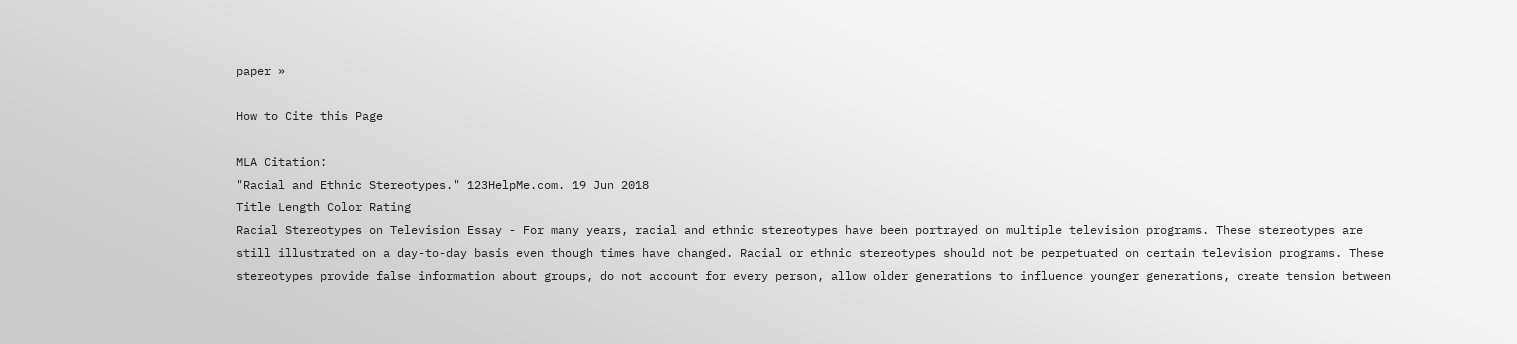paper »

How to Cite this Page

MLA Citation:
"Racial and Ethnic Stereotypes." 123HelpMe.com. 19 Jun 2018
Title Length Color Rating
Racial Stereotypes on Television Essay - For many years, racial and ethnic stereotypes have been portrayed on multiple television programs. These stereotypes are still illustrated on a day-to-day basis even though times have changed. Racial or ethnic stereotypes should not be perpetuated on certain television programs. These stereotypes provide false information about groups, do not account for every person, allow older generations to influence younger generations, create tension between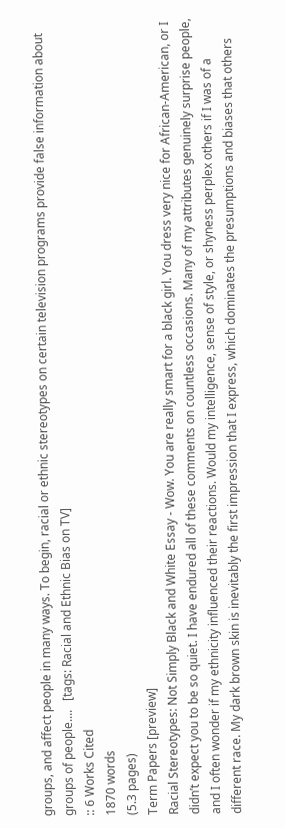groups, and affect people in many ways. To begin, racial or ethnic stereotypes on certain television programs provide false information about groups of people....   [tags: Racial and Ethnic Bias on TV]
:: 6 Works Cited
1870 words
(5.3 pages)
Term Papers [preview]
Racial Stereotypes: Not Simply Black and White Essay - Wow. You are really smart for a black girl. You dress very nice for African-American, or I didn’t expect you to be so quiet. I have endured all of these comments on countless occasions. Many of my attributes genuinely surprise people, and I often wonder if my ethnicity influenced their reactions. Would my intelligence, sense of style, or shyness perplex others if I was of a different race. My dark brown skin is inevitably the first impression that I express, which dominates the presumptions and biases that others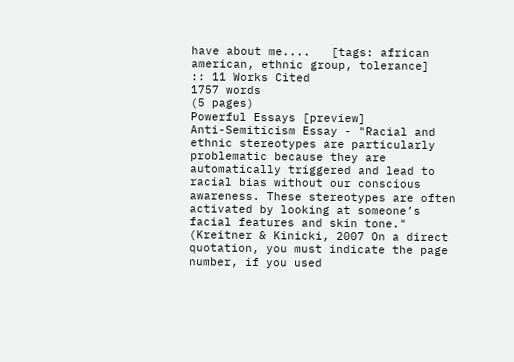have about me....   [tags: african american, ethnic group, tolerance]
:: 11 Works Cited
1757 words
(5 pages)
Powerful Essays [preview]
Anti-Semiticism Essay - "Racial and ethnic stereotypes are particularly problematic because they are automatically triggered and lead to racial bias without our conscious awareness. These stereotypes are often activated by looking at someone’s facial features and skin tone." (Kreitner & Kinicki, 2007 On a direct quotation, you must indicate the page number, if you used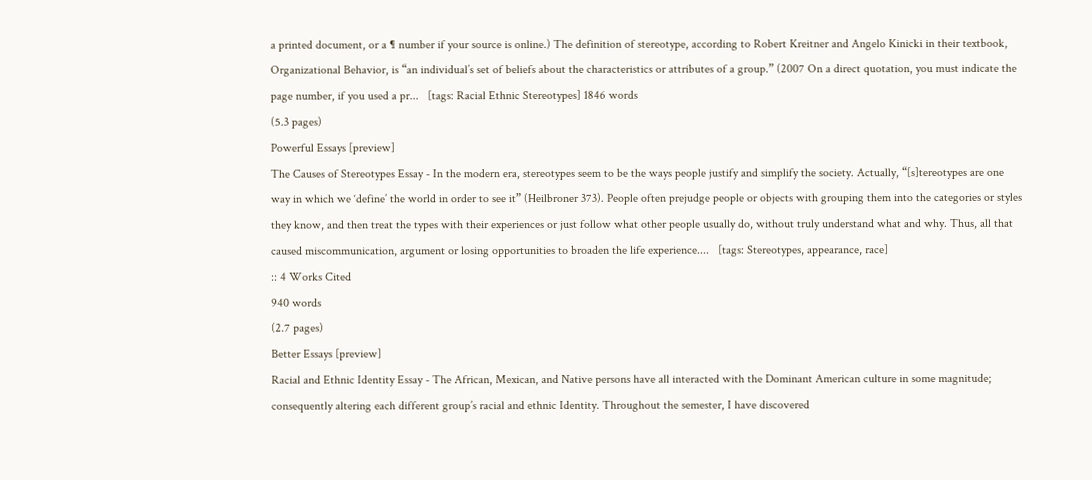a printed document, or a ¶ number if your source is online.) The definition of stereotype, according to Robert Kreitner and Angelo Kinicki in their textbook, Organizational Behavior, is “an individual’s set of beliefs about the characteristics or attributes of a group.” (2007 On a direct quotation, you must indicate the page number, if you used a pr...   [tags: Racial Ethnic Stereotypes] 1846 words
(5.3 pages)
Powerful Essays [preview]
The Causes of Stereotypes Essay - In the modern era, stereotypes seem to be the ways people justify and simplify the society. Actually, “[s]tereotypes are one way in which we ‘define’ the world in order to see it” (Heilbroner 373). People often prejudge people or objects with grouping them into the categories or styles they know, and then treat the types with their experiences or just follow what other people usually do, without truly understand what and why. Thus, all that caused miscommunication, argument or losing opportunities to broaden the life experience....   [tags: Stereotypes, appearance, race]
:: 4 Works Cited
940 words
(2.7 pages)
Better Essays [preview]
Racial and Ethnic Identity Essay - The African, Mexican, and Native persons have all interacted with the Dominant American culture in some magnitude; consequently altering each different group’s racial and ethnic Identity. Throughout the semester, I have discovered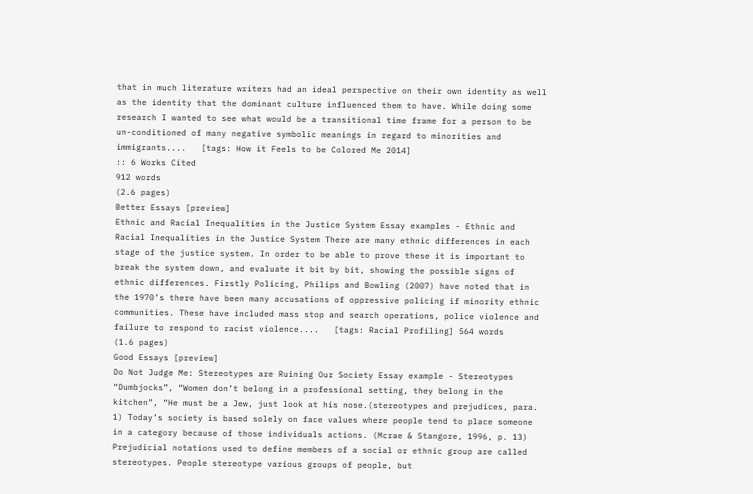that in much literature writers had an ideal perspective on their own identity as well as the identity that the dominant culture influenced them to have. While doing some research I wanted to see what would be a transitional time frame for a person to be un-conditioned of many negative symbolic meanings in regard to minorities and immigrants....   [tags: How it Feels to be Colored Me 2014]
:: 6 Works Cited
912 words
(2.6 pages)
Better Essays [preview]
Ethnic and Racial Inequalities in the Justice System Essay examples - Ethnic and Racial Inequalities in the Justice System There are many ethnic differences in each stage of the justice system. In order to be able to prove these it is important to break the system down, and evaluate it bit by bit, showing the possible signs of ethnic differences. Firstly Policing, Philips and Bowling (2007) have noted that in the 1970’s there have been many accusations of oppressive policing if minority ethnic communities. These have included mass stop and search operations, police violence and failure to respond to racist violence....   [tags: Racial Profiling] 564 words
(1.6 pages)
Good Essays [preview]
Do Not Judge Me: Stereotypes are Ruining Our Society Essay example - Stereotypes “Dumbjocks”, “Women don’t belong in a professional setting, they belong in the kitchen”, “He must be a Jew, just look at his nose.(stereotypes and prejudices, para. 1) Today’s society is based solely on face values where people tend to place someone in a category because of those individuals actions. (Mcrae & Stangore, 1996, p. 13) Prejudicial notations used to define members of a social or ethnic group are called stereotypes. People stereotype various groups of people, but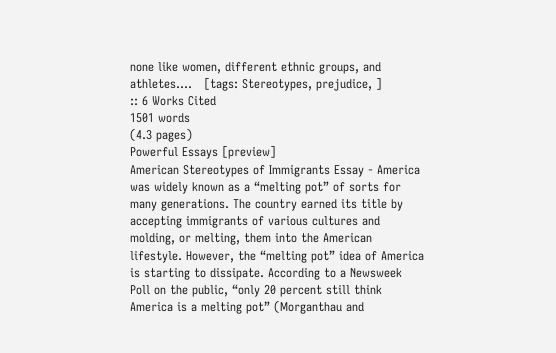none like women, different ethnic groups, and athletes....   [tags: Stereotypes, prejudice, ]
:: 6 Works Cited
1501 words
(4.3 pages)
Powerful Essays [preview]
American Stereotypes of Immigrants Essay - America was widely known as a “melting pot” of sorts for many generations. The country earned its title by accepting immigrants of various cultures and molding, or melting, them into the American lifestyle. However, the “melting pot” idea of America is starting to dissipate. According to a Newsweek Poll on the public, “only 20 percent still think America is a melting pot” (Morganthau and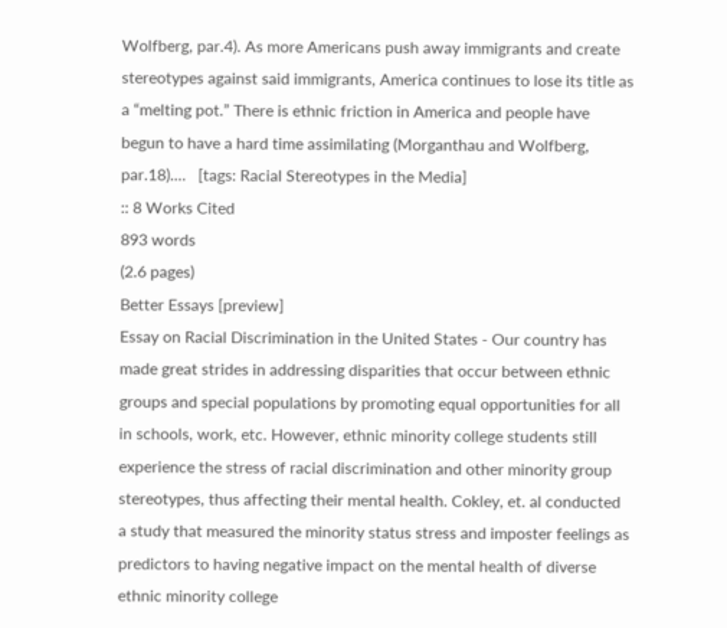Wolfberg, par.4). As more Americans push away immigrants and create stereotypes against said immigrants, America continues to lose its title as a “melting pot.” There is ethnic friction in America and people have begun to have a hard time assimilating (Morganthau and Wolfberg, par.18)....   [tags: Racial Stereotypes in the Media]
:: 8 Works Cited
893 words
(2.6 pages)
Better Essays [preview]
Essay on Racial Discrimination in the United States - Our country has made great strides in addressing disparities that occur between ethnic groups and special populations by promoting equal opportunities for all in schools, work, etc. However, ethnic minority college students still experience the stress of racial discrimination and other minority group stereotypes, thus affecting their mental health. Cokley, et. al conducted a study that measured the minority status stress and imposter feelings as predictors to having negative impact on the mental health of diverse ethnic minority college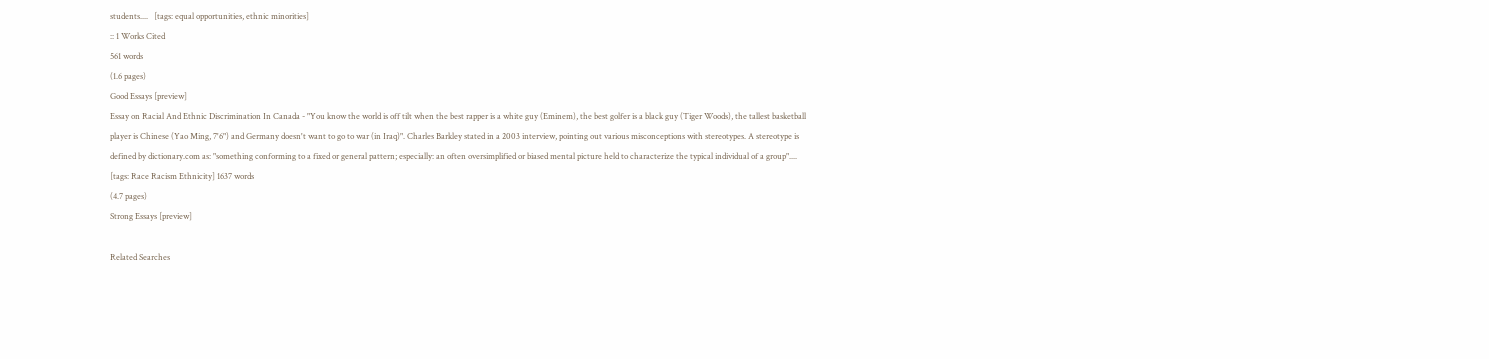students....   [tags: equal opportunities, ethnic minorities]
:: 1 Works Cited
561 words
(1.6 pages)
Good Essays [preview]
Essay on Racial And Ethnic Discrimination In Canada - "You know the world is off tilt when the best rapper is a white guy (Eminem), the best golfer is a black guy (Tiger Woods), the tallest basketball player is Chinese (Yao Ming, 7'6") and Germany doesn't want to go to war (in Iraq)". Charles Barkley stated in a 2003 interview, pointing out various misconceptions with stereotypes. A stereotype is defined by dictionary.com as: "something conforming to a fixed or general pattern; especially: an often oversimplified or biased mental picture held to characterize the typical individual of a group"....   [tags: Race Racism Ethnicity] 1637 words
(4.7 pages)
Strong Essays [preview]

Related Searches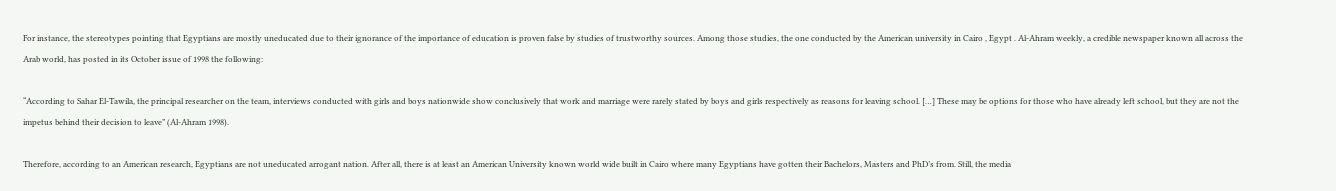For instance, the stereotypes pointing that Egyptians are mostly uneducated due to their ignorance of the importance of education is proven false by studies of trustworthy sources. Among those studies, the one conducted by the American university in Cairo , Egypt . Al-Ahram weekly, a credible newspaper known all across the Arab world, has posted in its October issue of 1998 the following:

“According to Sahar El-Tawila, the principal researcher on the team, interviews conducted with girls and boys nationwide show conclusively that work and marriage were rarely stated by boys and girls respectively as reasons for leaving school. […] These may be options for those who have already left school, but they are not the impetus behind their decision to leave” (Al-Ahram 1998).

Therefore, according to an American research, Egyptians are not uneducated arrogant nation. After all, there is at least an American University known world wide built in Cairo where many Egyptians have gotten their Bachelors, Masters and PhD’s from. Still, the media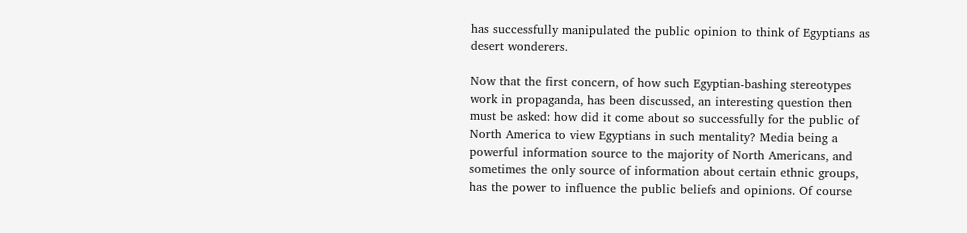has successfully manipulated the public opinion to think of Egyptians as desert wonderers.

Now that the first concern, of how such Egyptian-bashing stereotypes work in propaganda, has been discussed, an interesting question then must be asked: how did it come about so successfully for the public of North America to view Egyptians in such mentality? Media being a powerful information source to the majority of North Americans, and sometimes the only source of information about certain ethnic groups, has the power to influence the public beliefs and opinions. Of course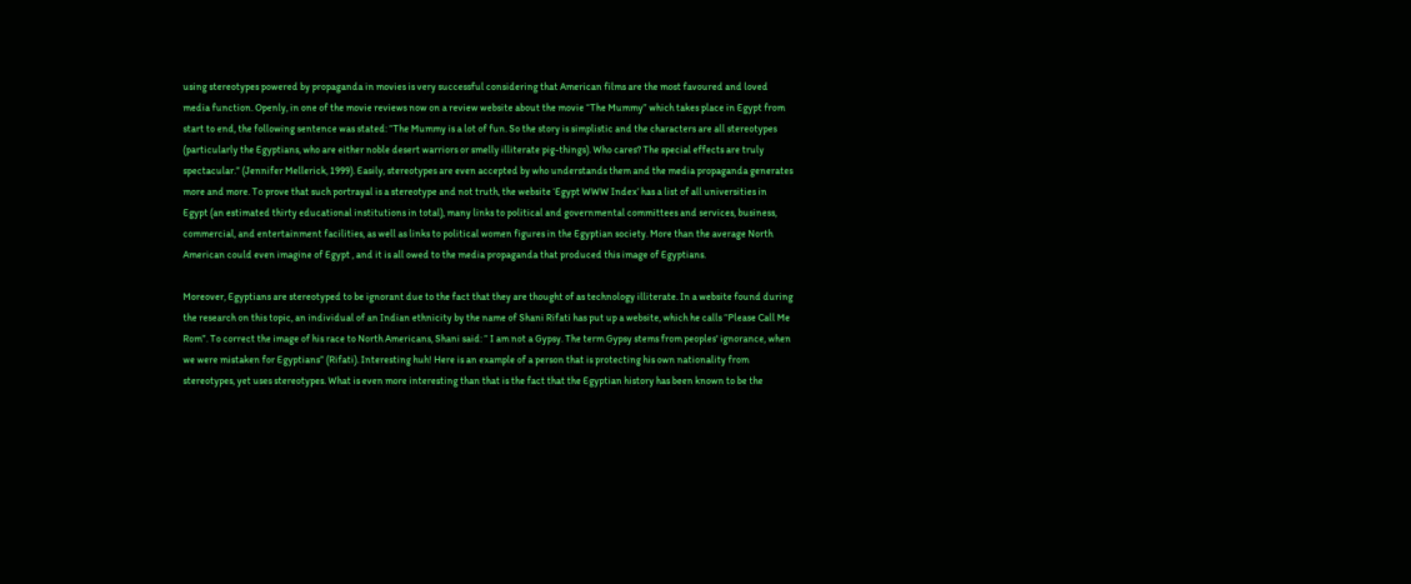using stereotypes powered by propaganda in movies is very successful considering that American films are the most favoured and loved media function. Openly, in one of the movie reviews now on a review website about the movie “The Mummy” which takes place in Egypt from start to end, the following sentence was stated: “The Mummy is a lot of fun. So the story is simplistic and the characters are all stereotypes (particularly the Egyptians, who are either noble desert warriors or smelly illiterate pig-things). Who cares? The special effects are truly spectacular.” (Jennifer Mellerick, 1999). Easily, stereotypes are even accepted by who understands them and the media propaganda generates more and more. To prove that such portrayal is a stereotype and not truth, the website ‘Egypt WWW Index’ has a list of all universities in Egypt (an estimated thirty educational institutions in total), many links to political and governmental committees and services, business, commercial, and entertainment facilities, as well as links to political women figures in the Egyptian society. More than the average North American could even imagine of Egypt , and it is all owed to the media propaganda that produced this image of Egyptians.

Moreover, Egyptians are stereotyped to be ignorant due to the fact that they are thought of as technology illiterate. In a website found during the research on this topic, an individual of an Indian ethnicity by the name of Shani Rifati has put up a website, which he calls “Please Call Me Rom”. To correct the image of his race to North Americans, Shani said: “ I am not a Gypsy. The term Gypsy stems from peoples' ignorance, when we were mistaken for Egyptians” (Rifati). Interesting huh! Here is an example of a person that is protecting his own nationality from stereotypes, yet uses stereotypes. What is even more interesting than that is the fact that the Egyptian history has been known to be the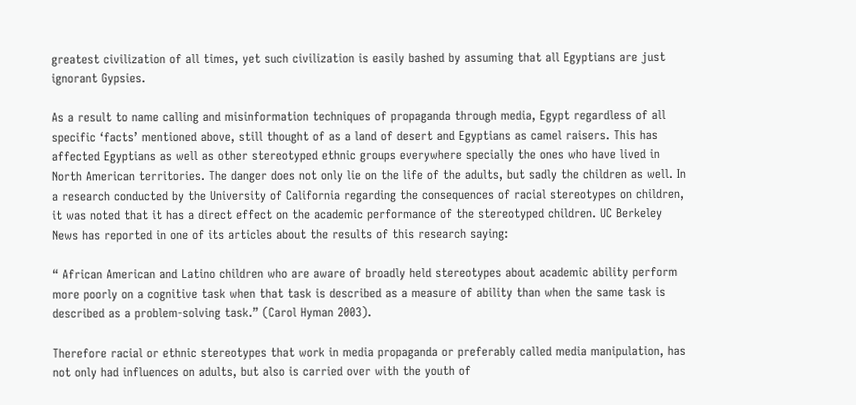greatest civilization of all times, yet such civilization is easily bashed by assuming that all Egyptians are just ignorant Gypsies.

As a result to name calling and misinformation techniques of propaganda through media, Egypt regardless of all specific ‘facts’ mentioned above, still thought of as a land of desert and Egyptians as camel raisers. This has affected Egyptians as well as other stereotyped ethnic groups everywhere specially the ones who have lived in North American territories. The danger does not only lie on the life of the adults, but sadly the children as well. In a research conducted by the University of California regarding the consequences of racial stereotypes on children, it was noted that it has a direct effect on the academic performance of the stereotyped children. UC Berkeley News has reported in one of its articles about the results of this research saying:

“ African American and Latino children who are aware of broadly held stereotypes about academic ability perform more poorly on a cognitive task when that task is described as a measure of ability than when the same task is described as a problem-solving task.” (Carol Hyman 2003).

Therefore racial or ethnic stereotypes that work in media propaganda or preferably called media manipulation, has not only had influences on adults, but also is carried over with the youth of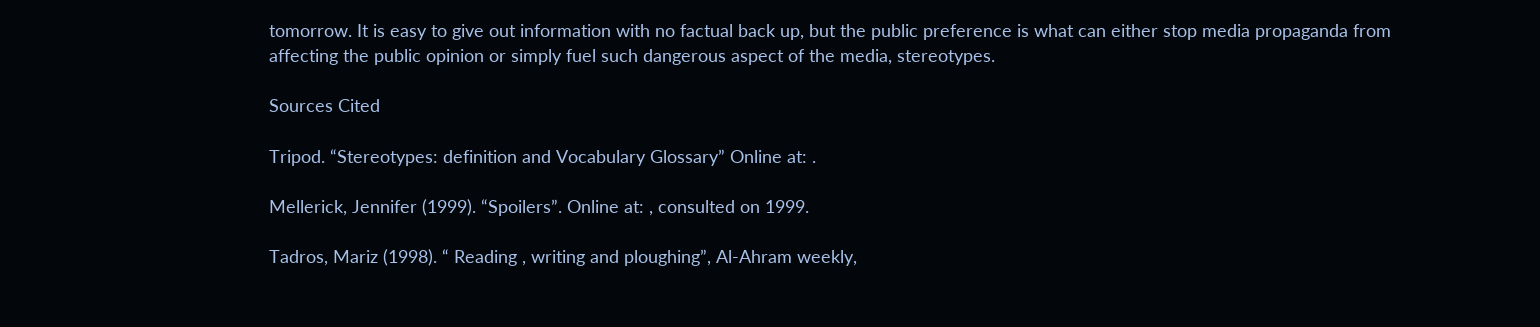tomorrow. It is easy to give out information with no factual back up, but the public preference is what can either stop media propaganda from affecting the public opinion or simply fuel such dangerous aspect of the media, stereotypes.

Sources Cited

Tripod. “Stereotypes: definition and Vocabulary Glossary” Online at: .

Mellerick, Jennifer (1999). “Spoilers”. Online at: , consulted on 1999.

Tadros, Mariz (1998). “ Reading , writing and ploughing”, Al-Ahram weekly,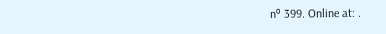nº 399. Online at: .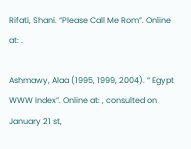Rifati, Shani. “Please Call Me Rom”. Online at: .

Ashmawy, Alaa (1995, 1999, 2004). “ Egypt WWW Index”. Online at: , consulted on January 21 st,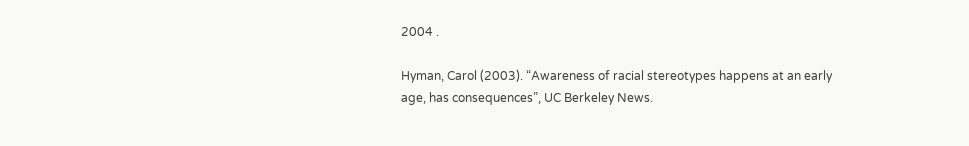2004 .

Hyman, Carol (2003). “Awareness of racial stereotypes happens at an early age, has consequences”, UC Berkeley News.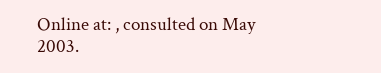Online at: , consulted on May 2003.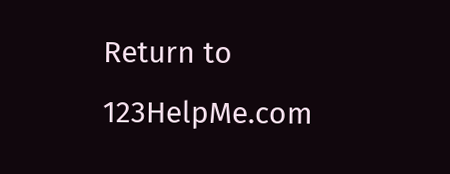Return to 123HelpMe.com